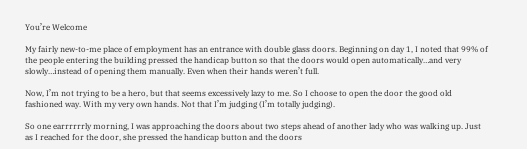You’re Welcome

My fairly new-to-me place of employment has an entrance with double glass doors. Beginning on day 1, I noted that 99% of the people entering the building pressed the handicap button so that the doors would open automatically…and very slowly…instead of opening them manually. Even when their hands weren’t full.

Now, I’m not trying to be a hero, but that seems excessively lazy to me. So I choose to open the door the good old fashioned way. With my very own hands. Not that I’m judging (I’m totally judging).

So one earrrrrrly morning, I was approaching the doors about two steps ahead of another lady who was walking up. Just as I reached for the door, she pressed the handicap button and the doors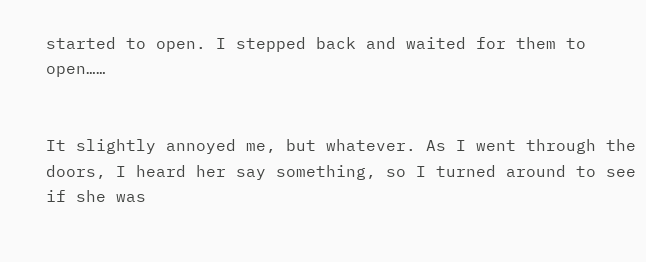started to open. I stepped back and waited for them to open……


It slightly annoyed me, but whatever. As I went through the doors, I heard her say something, so I turned around to see if she was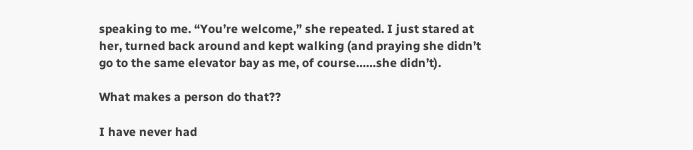speaking to me. “You’re welcome,” she repeated. I just stared at her, turned back around and kept walking (and praying she didn’t go to the same elevator bay as me, of course……she didn’t).

What makes a person do that??

I have never had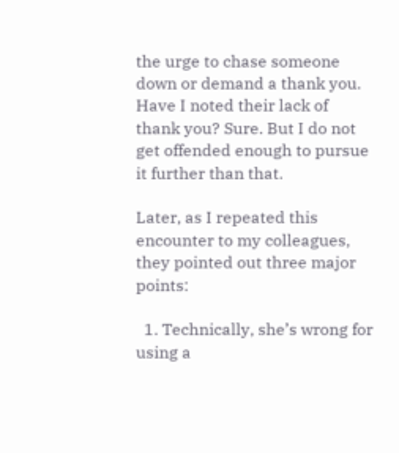the urge to chase someone down or demand a thank you. Have I noted their lack of thank you? Sure. But I do not get offended enough to pursue it further than that.

Later, as I repeated this encounter to my colleagues, they pointed out three major points:

  1. Technically, she’s wrong for using a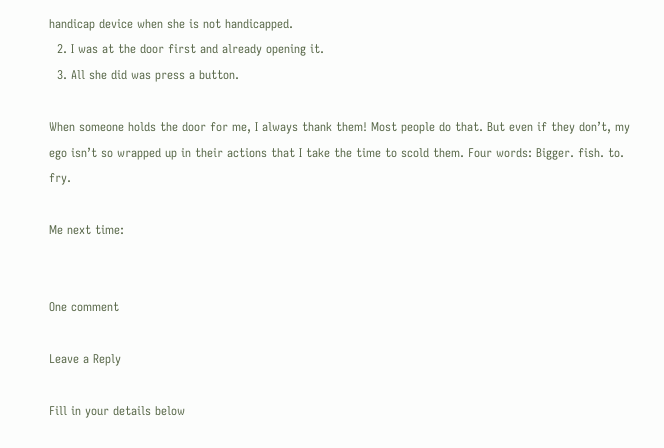handicap device when she is not handicapped.
  2. I was at the door first and already opening it.
  3. All she did was press a button.

When someone holds the door for me, I always thank them! Most people do that. But even if they don’t, my ego isn’t so wrapped up in their actions that I take the time to scold them. Four words: Bigger. fish. to. fry.

Me next time:


One comment

Leave a Reply

Fill in your details below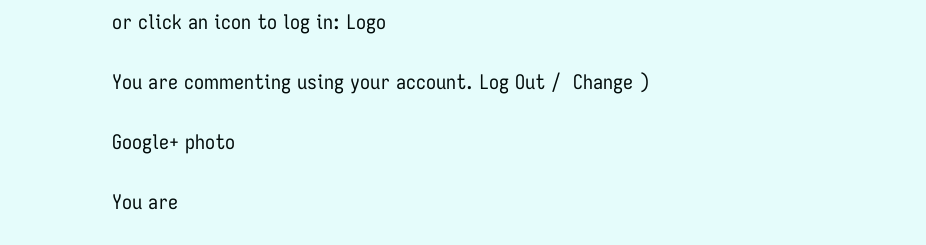or click an icon to log in: Logo

You are commenting using your account. Log Out /  Change )

Google+ photo

You are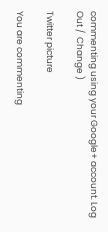commenting using your Google+ account. Log Out /  Change )

Twitter picture

You are commenting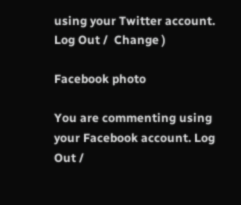using your Twitter account. Log Out /  Change )

Facebook photo

You are commenting using your Facebook account. Log Out /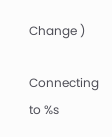Change )

Connecting to %s